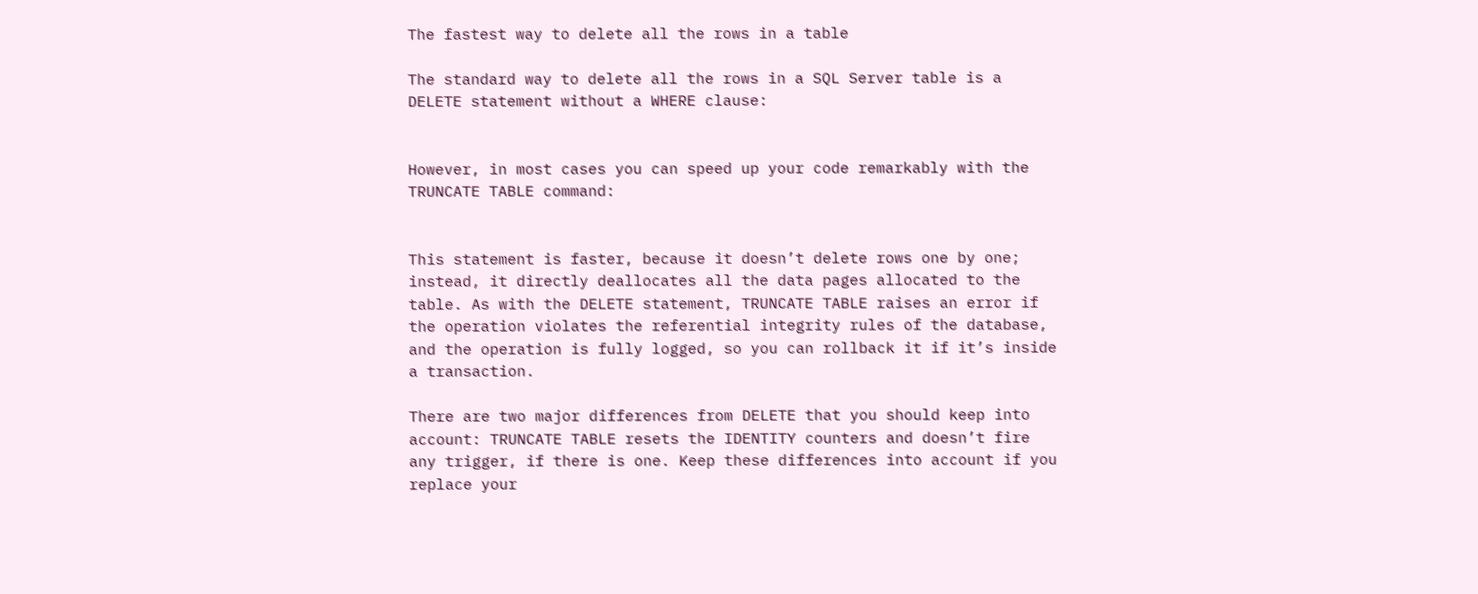The fastest way to delete all the rows in a table

The standard way to delete all the rows in a SQL Server table is a DELETE statement without a WHERE clause:


However, in most cases you can speed up your code remarkably with the TRUNCATE TABLE command:


This statement is faster, because it doesn’t delete rows one by one; instead, it directly deallocates all the data pages allocated to the table. As with the DELETE statement, TRUNCATE TABLE raises an error if the operation violates the referential integrity rules of the database, and the operation is fully logged, so you can rollback it if it’s inside a transaction.

There are two major differences from DELETE that you should keep into account: TRUNCATE TABLE resets the IDENTITY counters and doesn’t fire any trigger, if there is one. Keep these differences into account if you replace your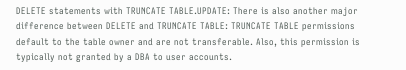DELETE statements with TRUNCATE TABLE.UPDATE: There is also another major difference between DELETE and TRUNCATE TABLE: TRUNCATE TABLE permissions default to the table owner and are not transferable. Also, this permission is typically not granted by a DBA to user accounts.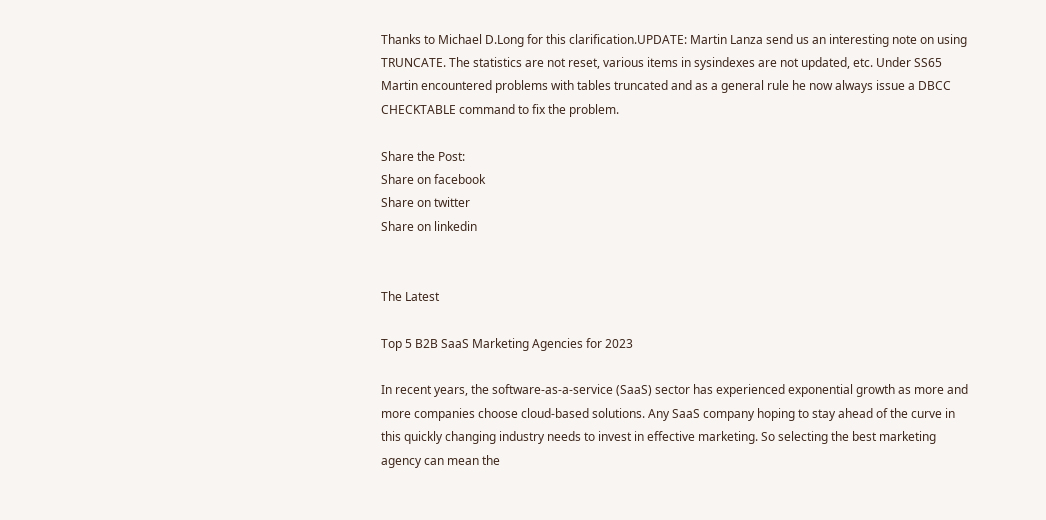Thanks to Michael D.Long for this clarification.UPDATE: Martin Lanza send us an interesting note on using TRUNCATE. The statistics are not reset, various items in sysindexes are not updated, etc. Under SS65 Martin encountered problems with tables truncated and as a general rule he now always issue a DBCC CHECKTABLE command to fix the problem.

Share the Post:
Share on facebook
Share on twitter
Share on linkedin


The Latest

Top 5 B2B SaaS Marketing Agencies for 2023

In recent years, the software-as-a-service (SaaS) sector has experienced exponential growth as more and more companies choose cloud-based solutions. Any SaaS company hoping to stay ahead of the curve in this quickly changing industry needs to invest in effective marketing. So selecting the best marketing agency can mean the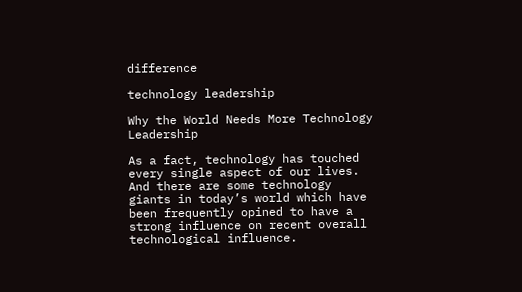difference

technology leadership

Why the World Needs More Technology Leadership

As a fact, technology has touched every single aspect of our lives. And there are some technology giants in today’s world which have been frequently opined to have a strong influence on recent overall technological influence.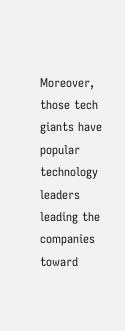Moreover, those tech giants have popular technology leaders leading the companies toward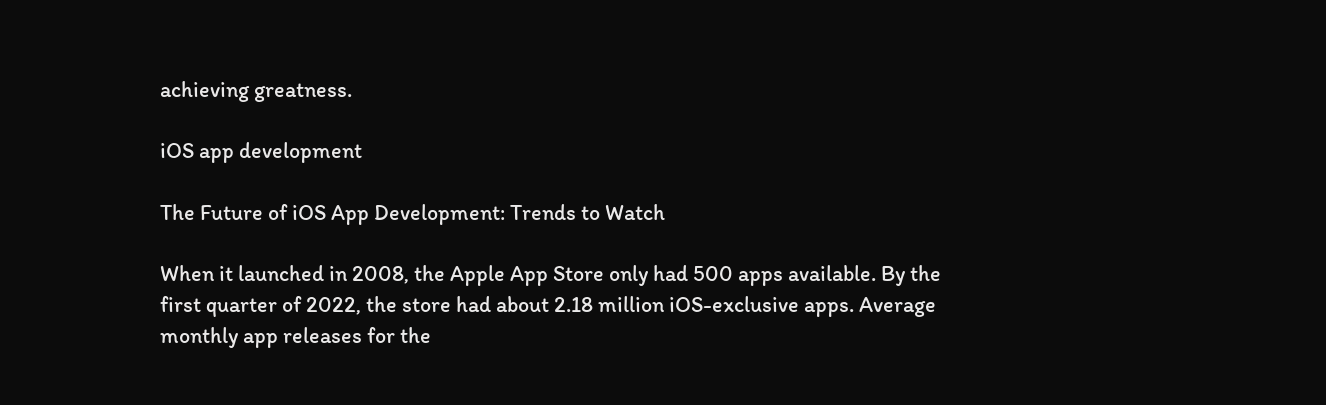achieving greatness.

iOS app development

The Future of iOS App Development: Trends to Watch

When it launched in 2008, the Apple App Store only had 500 apps available. By the first quarter of 2022, the store had about 2.18 million iOS-exclusive apps. Average monthly app releases for the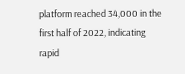platform reached 34,000 in the first half of 2022, indicating rapid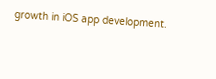growth in iOS app development.